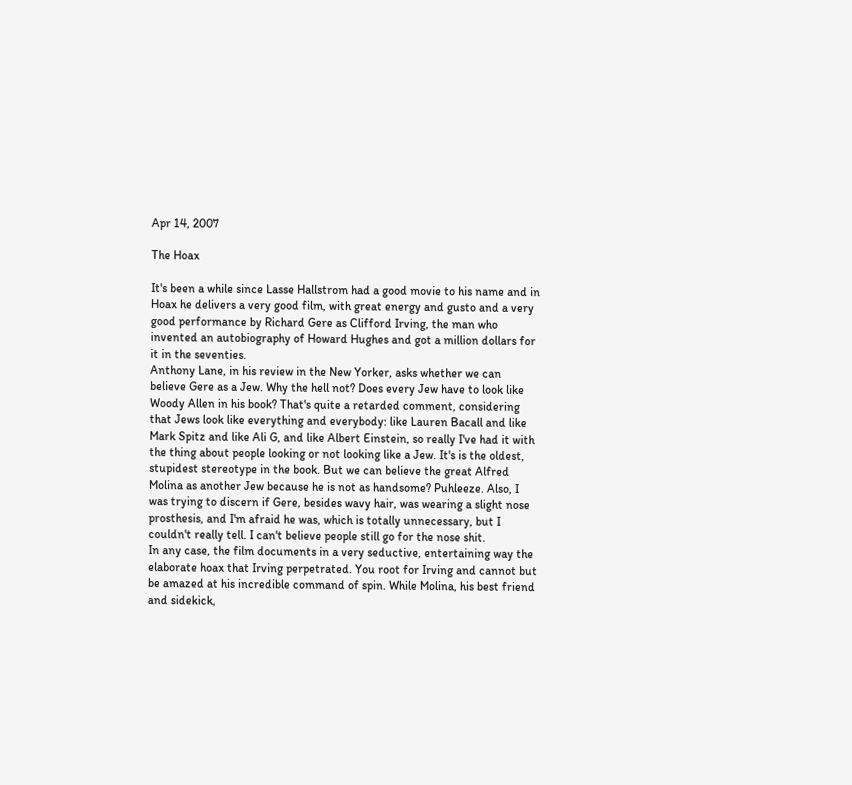Apr 14, 2007

The Hoax

It's been a while since Lasse Hallstrom had a good movie to his name and in Hoax he delivers a very good film, with great energy and gusto and a very good performance by Richard Gere as Clifford Irving, the man who invented an autobiography of Howard Hughes and got a million dollars for it in the seventies.
Anthony Lane, in his review in the New Yorker, asks whether we can believe Gere as a Jew. Why the hell not? Does every Jew have to look like Woody Allen in his book? That's quite a retarded comment, considering that Jews look like everything and everybody: like Lauren Bacall and like Mark Spitz and like Ali G, and like Albert Einstein, so really I've had it with the thing about people looking or not looking like a Jew. It's is the oldest, stupidest stereotype in the book. But we can believe the great Alfred Molina as another Jew because he is not as handsome? Puhleeze. Also, I was trying to discern if Gere, besides wavy hair, was wearing a slight nose prosthesis, and I'm afraid he was, which is totally unnecessary, but I couldn't really tell. I can't believe people still go for the nose shit.
In any case, the film documents in a very seductive, entertaining way the elaborate hoax that Irving perpetrated. You root for Irving and cannot but be amazed at his incredible command of spin. While Molina, his best friend and sidekick,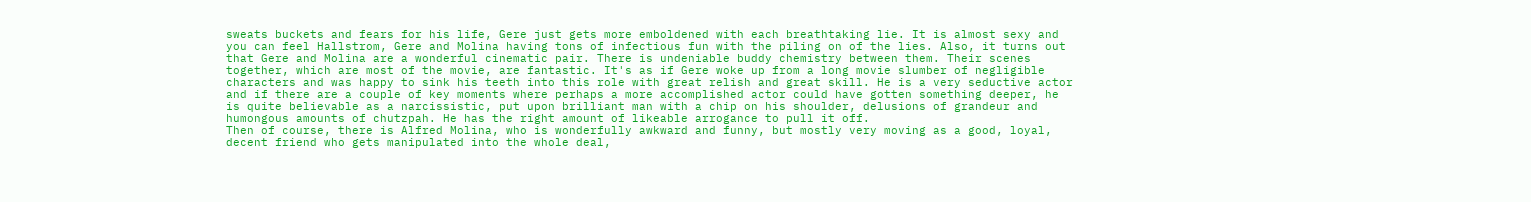sweats buckets and fears for his life, Gere just gets more emboldened with each breathtaking lie. It is almost sexy and you can feel Hallstrom, Gere and Molina having tons of infectious fun with the piling on of the lies. Also, it turns out that Gere and Molina are a wonderful cinematic pair. There is undeniable buddy chemistry between them. Their scenes together, which are most of the movie, are fantastic. It's as if Gere woke up from a long movie slumber of negligible characters and was happy to sink his teeth into this role with great relish and great skill. He is a very seductive actor and if there are a couple of key moments where perhaps a more accomplished actor could have gotten something deeper, he is quite believable as a narcissistic, put upon brilliant man with a chip on his shoulder, delusions of grandeur and humongous amounts of chutzpah. He has the right amount of likeable arrogance to pull it off.
Then of course, there is Alfred Molina, who is wonderfully awkward and funny, but mostly very moving as a good, loyal, decent friend who gets manipulated into the whole deal,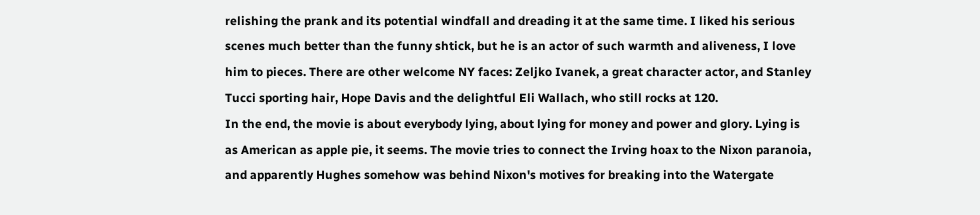relishing the prank and its potential windfall and dreading it at the same time. I liked his serious scenes much better than the funny shtick, but he is an actor of such warmth and aliveness, I love him to pieces. There are other welcome NY faces: Zeljko Ivanek, a great character actor, and Stanley Tucci sporting hair, Hope Davis and the delightful Eli Wallach, who still rocks at 120.
In the end, the movie is about everybody lying, about lying for money and power and glory. Lying is as American as apple pie, it seems. The movie tries to connect the Irving hoax to the Nixon paranoia, and apparently Hughes somehow was behind Nixon's motives for breaking into the Watergate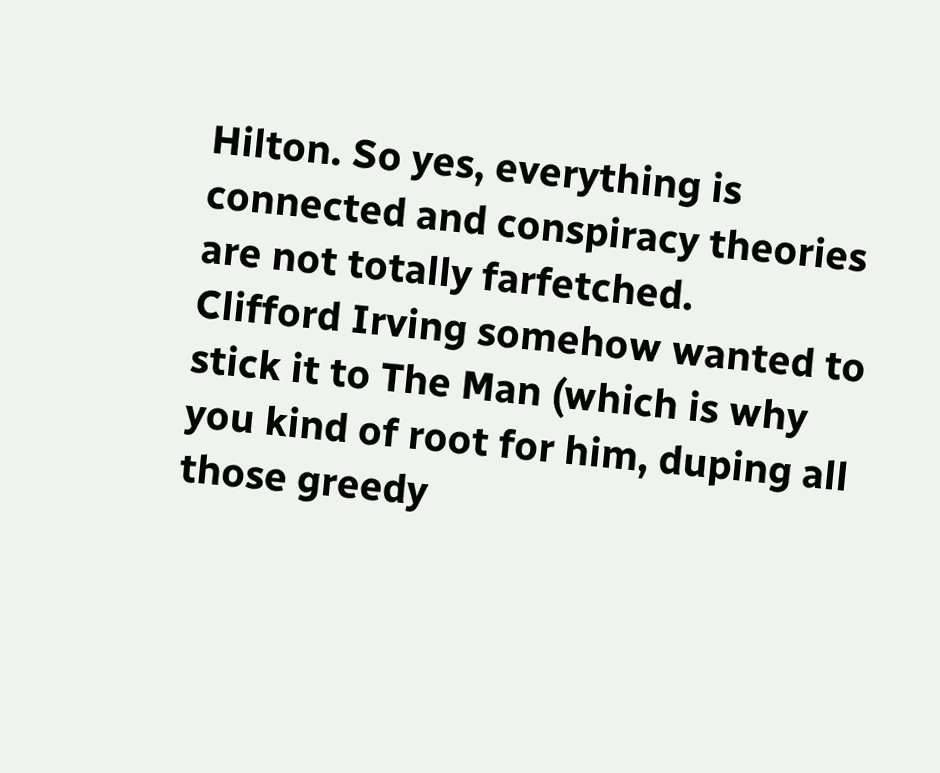Hilton. So yes, everything is connected and conspiracy theories are not totally farfetched.
Clifford Irving somehow wanted to stick it to The Man (which is why you kind of root for him, duping all those greedy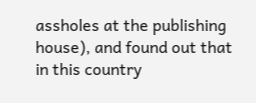assholes at the publishing house), and found out that in this country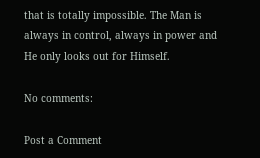that is totally impossible. The Man is always in control, always in power and He only looks out for Himself.

No comments:

Post a Comment